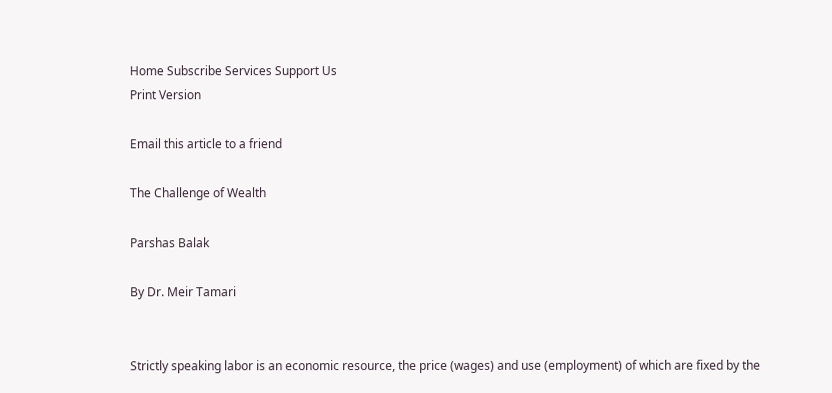Home Subscribe Services Support Us
Print Version

Email this article to a friend

The Challenge of Wealth

Parshas Balak

By Dr. Meir Tamari


Strictly speaking labor is an economic resource, the price (wages) and use (employment) of which are fixed by the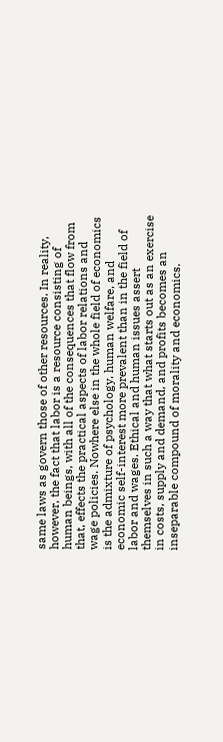same laws as govern those of other resources. In reality, however, the fact that labor is a resource consisting of human beings, with all of the consequences that flow from that, effects the practical aspects of labor relations and wage policies. Nowhere else in the whole field of economics is the admixture of psychology, human welfare, and economic self-interest more prevalent than in the field of labor and wages. Ethical and human issues assert themselves in such a way that what starts out as an exercise in costs, supply and demand, and profits becomes an inseparable compound of morality and economics.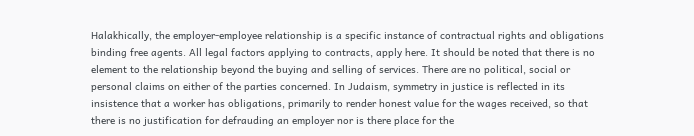Halakhically, the employer-employee relationship is a specific instance of contractual rights and obligations binding free agents. All legal factors applying to contracts, apply here. It should be noted that there is no element to the relationship beyond the buying and selling of services. There are no political, social or personal claims on either of the parties concerned. In Judaism, symmetry in justice is reflected in its insistence that a worker has obligations, primarily to render honest value for the wages received, so that there is no justification for defrauding an employer nor is there place for the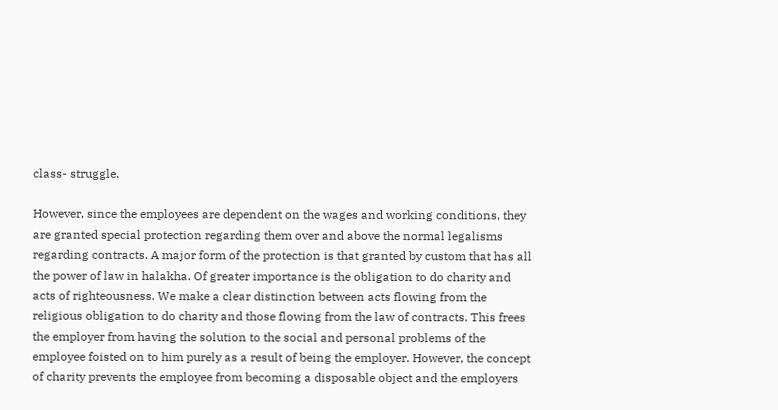class- struggle.

However, since the employees are dependent on the wages and working conditions, they are granted special protection regarding them over and above the normal legalisms regarding contracts. A major form of the protection is that granted by custom that has all the power of law in halakha. Of greater importance is the obligation to do charity and acts of righteousness. We make a clear distinction between acts flowing from the religious obligation to do charity and those flowing from the law of contracts. This frees the employer from having the solution to the social and personal problems of the employee foisted on to him purely as a result of being the employer. However, the concept of charity prevents the employee from becoming a disposable object and the employers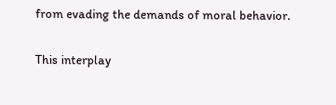from evading the demands of moral behavior.

This interplay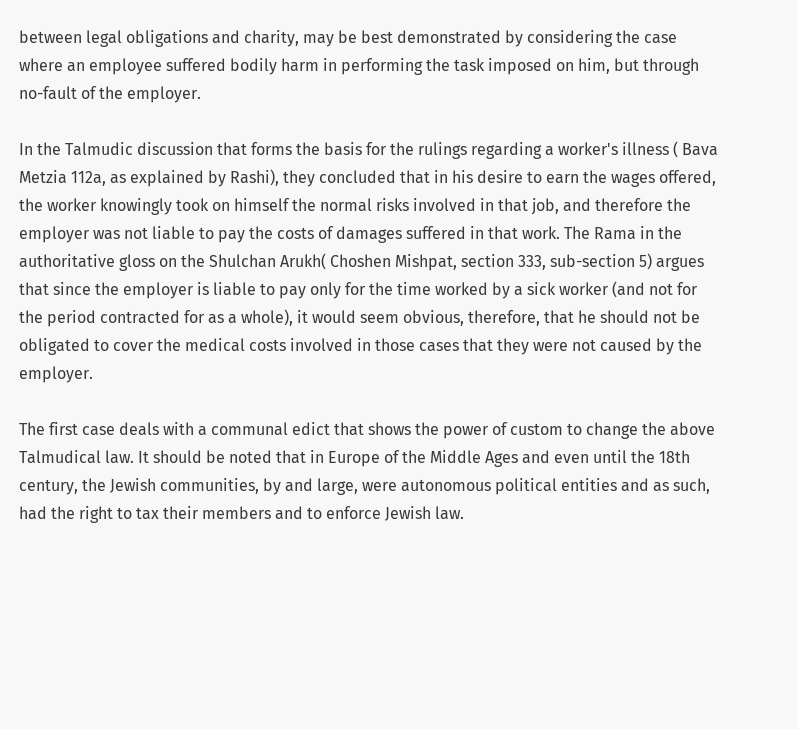between legal obligations and charity, may be best demonstrated by considering the case where an employee suffered bodily harm in performing the task imposed on him, but through no-fault of the employer.

In the Talmudic discussion that forms the basis for the rulings regarding a worker's illness ( Bava Metzia 112a, as explained by Rashi), they concluded that in his desire to earn the wages offered, the worker knowingly took on himself the normal risks involved in that job, and therefore the employer was not liable to pay the costs of damages suffered in that work. The Rama in the authoritative gloss on the Shulchan Arukh( Choshen Mishpat, section 333, sub-section 5) argues that since the employer is liable to pay only for the time worked by a sick worker (and not for the period contracted for as a whole), it would seem obvious, therefore, that he should not be obligated to cover the medical costs involved in those cases that they were not caused by the employer.

The first case deals with a communal edict that shows the power of custom to change the above Talmudical law. It should be noted that in Europe of the Middle Ages and even until the 18th century, the Jewish communities, by and large, were autonomous political entities and as such, had the right to tax their members and to enforce Jewish law.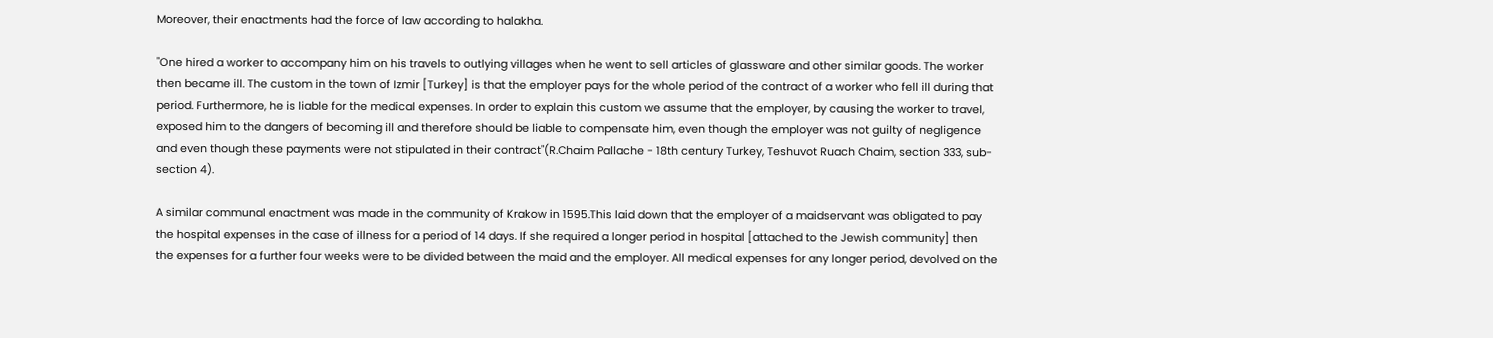Moreover, their enactments had the force of law according to halakha.

"One hired a worker to accompany him on his travels to outlying villages when he went to sell articles of glassware and other similar goods. The worker then became ill. The custom in the town of Izmir [Turkey] is that the employer pays for the whole period of the contract of a worker who fell ill during that period. Furthermore, he is liable for the medical expenses. In order to explain this custom we assume that the employer, by causing the worker to travel, exposed him to the dangers of becoming ill and therefore should be liable to compensate him, even though the employer was not guilty of negligence and even though these payments were not stipulated in their contract"(R.Chaim Pallache - 18th century Turkey, Teshuvot Ruach Chaim, section 333, sub-section 4).

A similar communal enactment was made in the community of Krakow in 1595.This laid down that the employer of a maidservant was obligated to pay the hospital expenses in the case of illness for a period of 14 days. If she required a longer period in hospital [attached to the Jewish community] then the expenses for a further four weeks were to be divided between the maid and the employer. All medical expenses for any longer period, devolved on the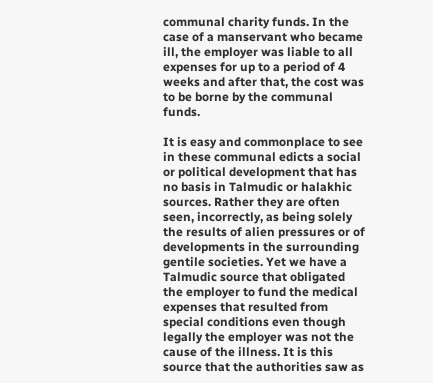communal charity funds. In the case of a manservant who became ill, the employer was liable to all expenses for up to a period of 4 weeks and after that, the cost was to be borne by the communal funds.

It is easy and commonplace to see in these communal edicts a social or political development that has no basis in Talmudic or halakhic sources. Rather they are often seen, incorrectly, as being solely the results of alien pressures or of developments in the surrounding gentile societies. Yet we have a Talmudic source that obligated the employer to fund the medical expenses that resulted from special conditions even though legally the employer was not the cause of the illness. It is this source that the authorities saw as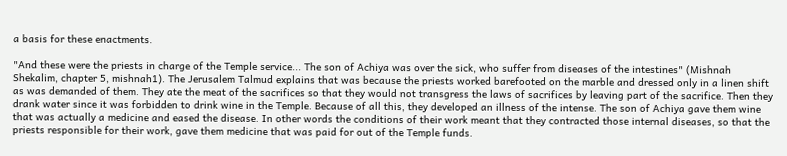a basis for these enactments.

"And these were the priests in charge of the Temple service... The son of Achiya was over the sick, who suffer from diseases of the intestines" (Mishnah Shekalim, chapter 5, mishnah1). The Jerusalem Talmud explains that was because the priests worked barefooted on the marble and dressed only in a linen shift as was demanded of them. They ate the meat of the sacrifices so that they would not transgress the laws of sacrifices by leaving part of the sacrifice. Then they drank water since it was forbidden to drink wine in the Temple. Because of all this, they developed an illness of the intense. The son of Achiya gave them wine that was actually a medicine and eased the disease. In other words the conditions of their work meant that they contracted those internal diseases, so that the priests responsible for their work, gave them medicine that was paid for out of the Temple funds.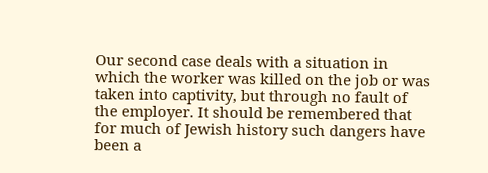Our second case deals with a situation in which the worker was killed on the job or was taken into captivity, but through no fault of the employer. It should be remembered that for much of Jewish history such dangers have been a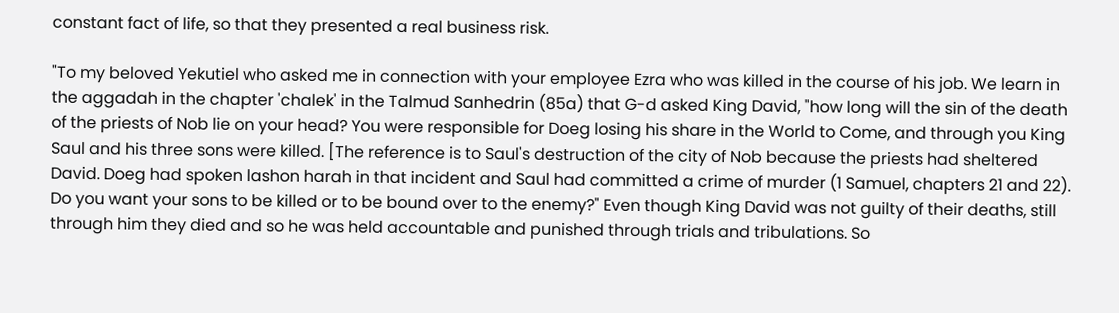constant fact of life, so that they presented a real business risk.

"To my beloved Yekutiel who asked me in connection with your employee Ezra who was killed in the course of his job. We learn in the aggadah in the chapter 'chalek' in the Talmud Sanhedrin (85a) that G-d asked King David, "how long will the sin of the death of the priests of Nob lie on your head? You were responsible for Doeg losing his share in the World to Come, and through you King Saul and his three sons were killed. [The reference is to Saul's destruction of the city of Nob because the priests had sheltered David. Doeg had spoken lashon harah in that incident and Saul had committed a crime of murder (1 Samuel, chapters 21 and 22). Do you want your sons to be killed or to be bound over to the enemy?" Even though King David was not guilty of their deaths, still through him they died and so he was held accountable and punished through trials and tribulations. So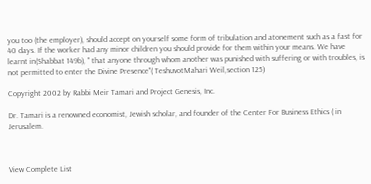you too (the employer), should accept on yourself some form of tribulation and atonement such as a fast for 40 days. If the worker had any minor children you should provide for them within your means. We have learnt in(Shabbat 149b), " that anyone through whom another was punished with suffering or with troubles, is not permitted to enter the Divine Presence"( TeshuvotMahari Weil,section 125)

Copyright 2002 by Rabbi Meir Tamari and Project Genesis, Inc.

Dr. Tamari is a renowned economist, Jewish scholar, and founder of the Center For Business Ethics ( in Jerusalem.



View Complete List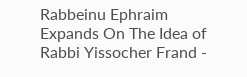Rabbeinu Ephraim Expands On The Idea of
Rabbi Yissocher Frand -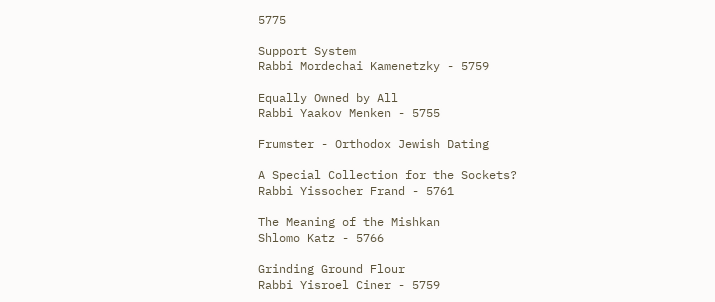5775

Support System
Rabbi Mordechai Kamenetzky - 5759

Equally Owned by All
Rabbi Yaakov Menken - 5755

Frumster - Orthodox Jewish Dating

A Special Collection for the Sockets?
Rabbi Yissocher Frand - 5761

The Meaning of the Mishkan
Shlomo Katz - 5766

Grinding Ground Flour
Rabbi Yisroel Ciner - 5759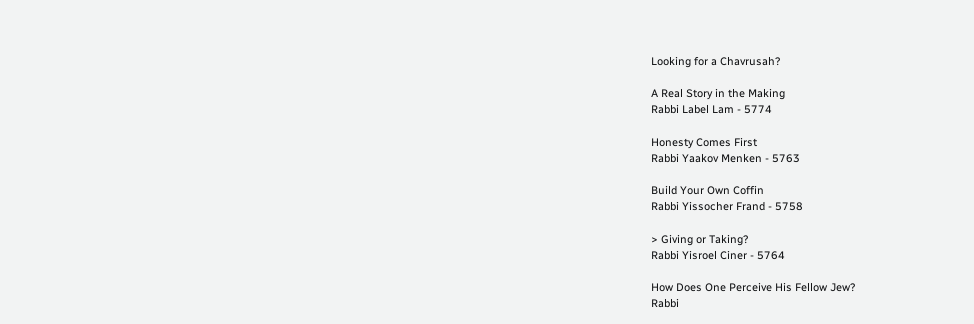Looking for a Chavrusah?

A Real Story in the Making
Rabbi Label Lam - 5774

Honesty Comes First
Rabbi Yaakov Menken - 5763

Build Your Own Coffin
Rabbi Yissocher Frand - 5758

> Giving or Taking?
Rabbi Yisroel Ciner - 5764

How Does One Perceive His Fellow Jew?
Rabbi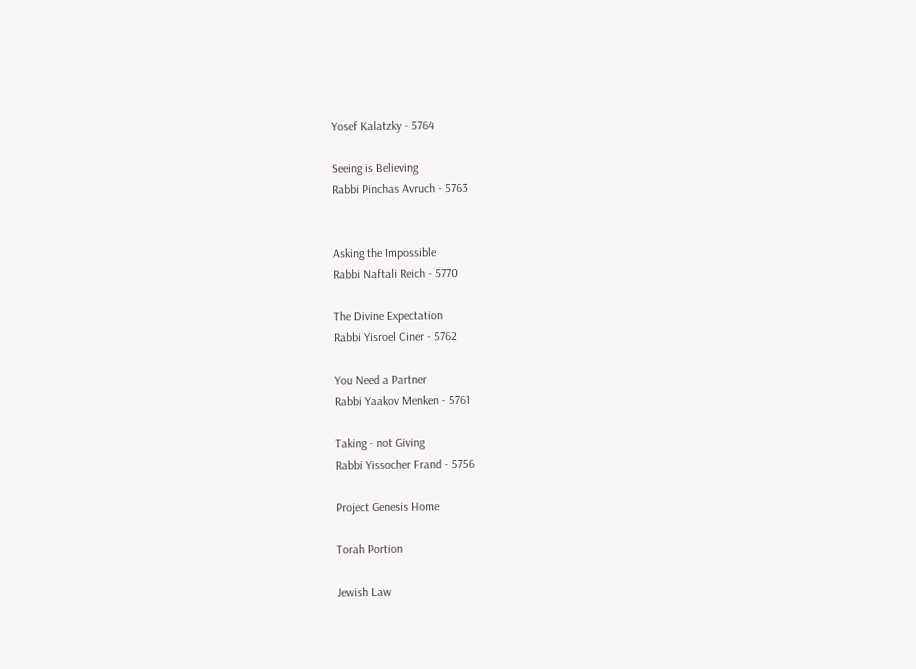Yosef Kalatzky - 5764

Seeing is Believing
Rabbi Pinchas Avruch - 5763


Asking the Impossible
Rabbi Naftali Reich - 5770

The Divine Expectation
Rabbi Yisroel Ciner - 5762

You Need a Partner
Rabbi Yaakov Menken - 5761

Taking - not Giving
Rabbi Yissocher Frand - 5756

Project Genesis Home

Torah Portion

Jewish Law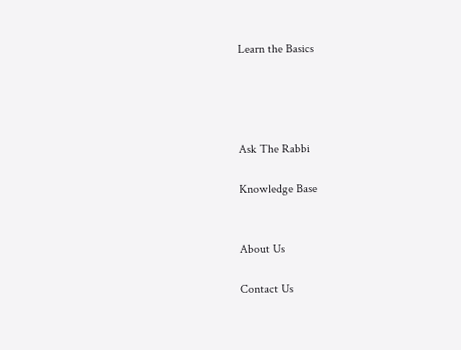Learn the Basics




Ask The Rabbi

Knowledge Base


About Us

Contact Us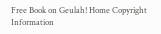Free Book on Geulah! Home Copyright Information